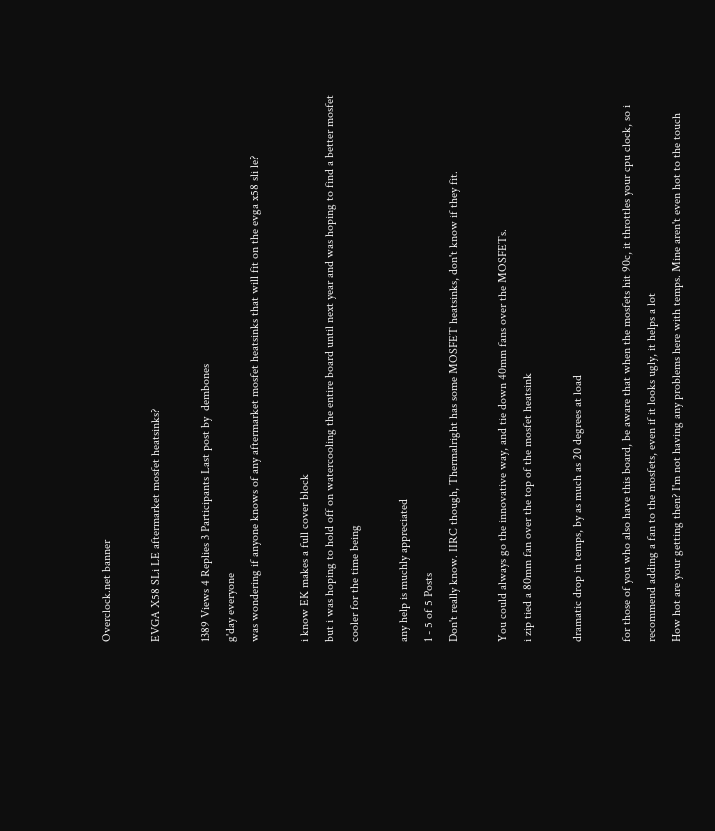Overclock.net banner

EVGA X58 SLi LE aftermarket mosfet heatsinks?

1389 Views 4 Replies 3 Participants Last post by  dembones
g'day everyone
was wondering if anyone knows of any aftermarket mosfet heatsinks that will fit on the evga x58 sli le?

i know EK makes a full cover block
but i was hoping to hold off on watercooling the entire board until next year and was hoping to find a better mosfet cooler for the time being

any help is muchly appreciated
1 - 5 of 5 Posts
Don't really know. IIRC though, Thermalright has some MOSFET heatsinks, don't know if they fit.

You could always go the innovative way, and tie down 40mm fans over the MOSFETs.
i zip tied a 80mm fan over the top of the mosfet heatsink

dramatic drop in temps, by as much as 20 degrees at load

for those of you who also have this board, be aware that when the mosfets hit 90c, it throttles your cpu clock, so i recommend adding a fan to the mosfets, even if it looks ugly, it helps a lot
How hot are your getting then? I'm not having any problems here with temps. Mine aren't even hot to the touch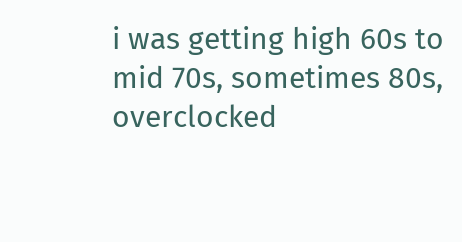i was getting high 60s to mid 70s, sometimes 80s, overclocked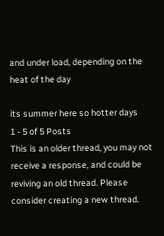and under load, depending on the heat of the day

its summer here so hotter days
1 - 5 of 5 Posts
This is an older thread, you may not receive a response, and could be reviving an old thread. Please consider creating a new thread.